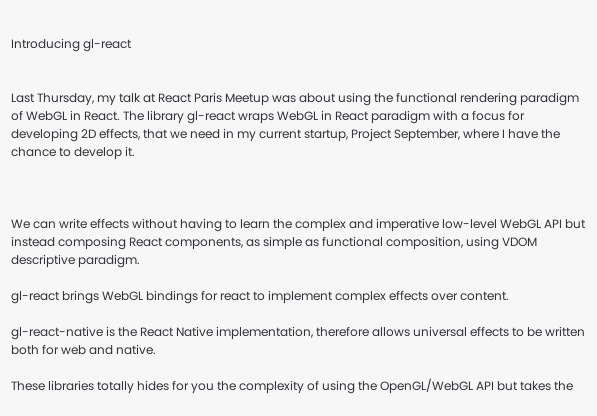Introducing gl-react


Last Thursday, my talk at React Paris Meetup was about using the functional rendering paradigm of WebGL in React. The library gl-react wraps WebGL in React paradigm with a focus for developing 2D effects, that we need in my current startup, Project September, where I have the chance to develop it.



We can write effects without having to learn the complex and imperative low-level WebGL API but instead composing React components, as simple as functional composition, using VDOM descriptive paradigm.

gl-react brings WebGL bindings for react to implement complex effects over content.

gl-react-native is the React Native implementation, therefore allows universal effects to be written both for web and native.

These libraries totally hides for you the complexity of using the OpenGL/WebGL API but takes the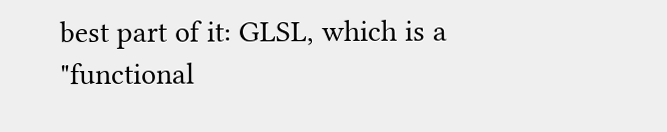best part of it: GLSL, which is a "functional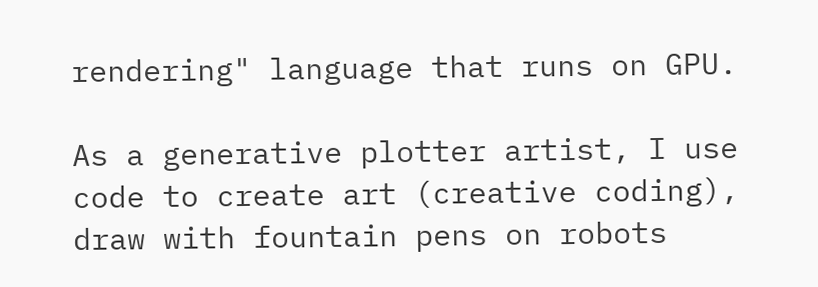rendering" language that runs on GPU.

As a generative plotter artist, I use code to create art (creative coding), draw with fountain pens on robots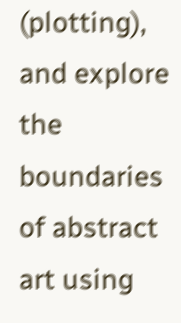(plotting), and explore the boundaries of abstract art using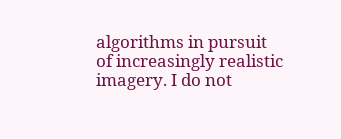algorithms in pursuit of increasingly realistic imagery. I do not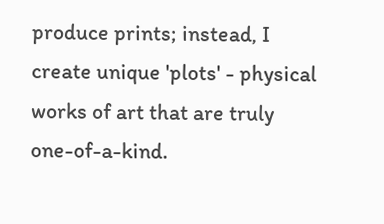produce prints; instead, I create unique 'plots' - physical works of art that are truly one-of-a-kind.